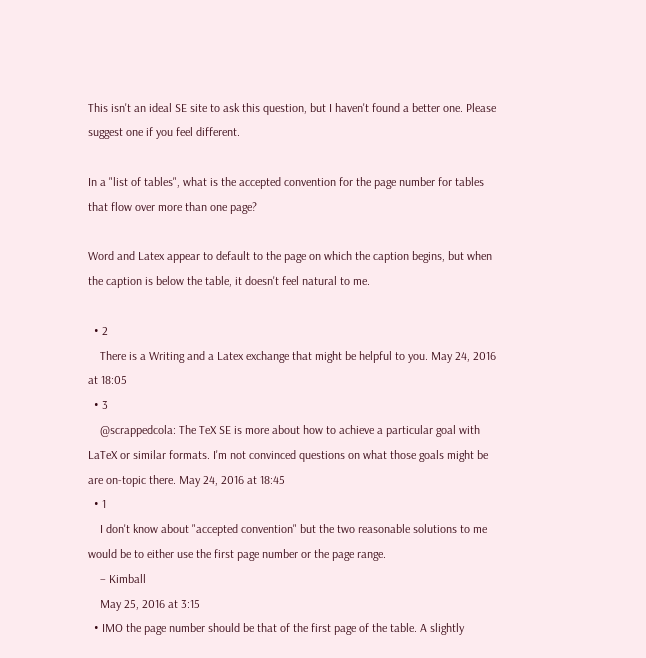This isn't an ideal SE site to ask this question, but I haven't found a better one. Please suggest one if you feel different.

In a "list of tables", what is the accepted convention for the page number for tables that flow over more than one page?

Word and Latex appear to default to the page on which the caption begins, but when the caption is below the table, it doesn't feel natural to me.

  • 2
    There is a Writing and a Latex exchange that might be helpful to you. May 24, 2016 at 18:05
  • 3
    @scrappedcola: The TeX SE is more about how to achieve a particular goal with LaTeX or similar formats. I'm not convinced questions on what those goals might be are on-topic there. May 24, 2016 at 18:45
  • 1
    I don't know about "accepted convention" but the two reasonable solutions to me would be to either use the first page number or the page range.
    – Kimball
    May 25, 2016 at 3:15
  • IMO the page number should be that of the first page of the table. A slightly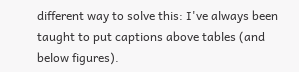different way to solve this: I've always been taught to put captions above tables (and below figures).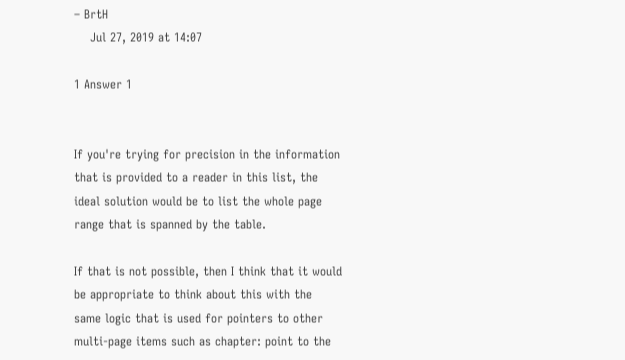– BrtH
    Jul 27, 2019 at 14:07

1 Answer 1


If you're trying for precision in the information that is provided to a reader in this list, the ideal solution would be to list the whole page range that is spanned by the table.

If that is not possible, then I think that it would be appropriate to think about this with the same logic that is used for pointers to other multi-page items such as chapter: point to the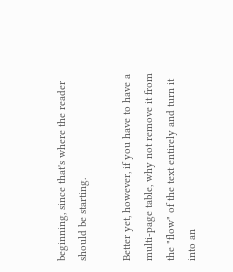beginning, since that's where the reader should be starting.

Better yet, however, if you have to have a multi-page table, why not remove it from the "flow" of the text entirely and turn it into an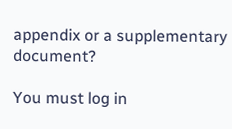appendix or a supplementary document?

You must log in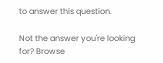to answer this question.

Not the answer you're looking for? Browse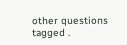other questions tagged .